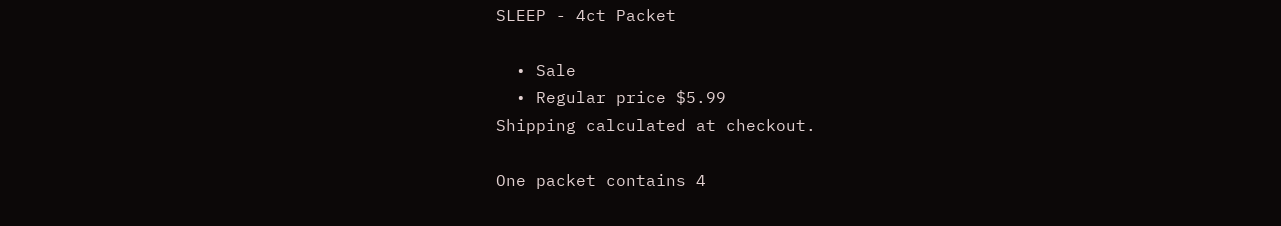SLEEP - 4ct Packet

  • Sale
  • Regular price $5.99
Shipping calculated at checkout.

One packet contains 4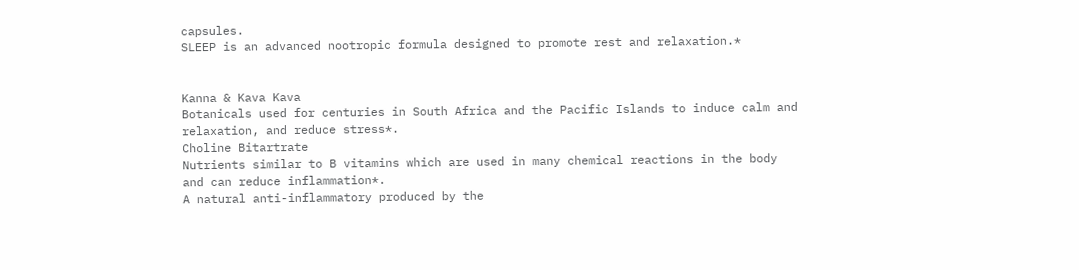capsules.
SLEEP is an advanced nootropic formula designed to promote rest and relaxation.*


Kanna & Kava Kava
Botanicals used for centuries in South Africa and the Pacific Islands to induce calm and relaxation, and reduce stress*.
Choline Bitartrate
Nutrients similar to B vitamins which are used in many chemical reactions in the body and can reduce inflammation*.
A natural anti-inflammatory produced by the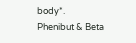body*.
Phenibut & Beta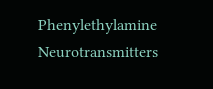Phenylethylamine
Neurotransmitters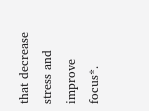that decrease stress and improve focus*.